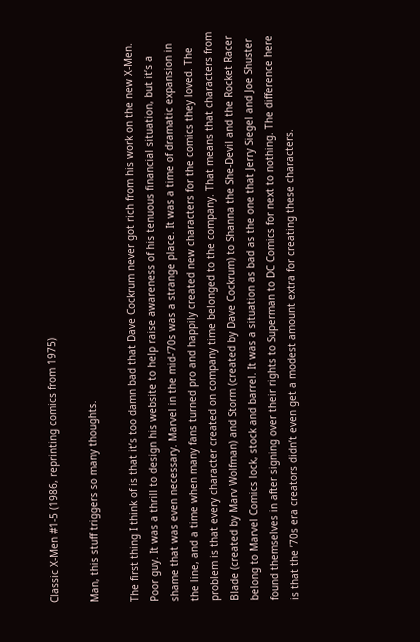Classic X-Men #1-5 (1986, reprinting comics from 1975)

Man, this stuff triggers so many thoughts.

The first thing I think of is that it’s too damn bad that Dave Cockrum never got rich from his work on the new X-Men. Poor guy. It was a thrill to design his website to help raise awareness of his tenuous financial situation, but it’s a shame that was even necessary. Marvel in the mid-’70s was a strange place. It was a time of dramatic expansion in the line, and a time when many fans turned pro and happily created new characters for the comics they loved. The problem is that every character created on company time belonged to the company. That means that characters from Blade (created by Marv Wolfman) and Storm (created by Dave Cockrum) to Shanna the She-Devil and the Rocket Racer belong to Marvel Comics lock, stock and barrel. It was a situation as bad as the one that Jerry Siegel and Joe Shuster found themselves in after signing over their rights to Superman to DC Comics for next to nothing. The difference here is that the ’70s era creators didn’t even get a modest amount extra for creating these characters.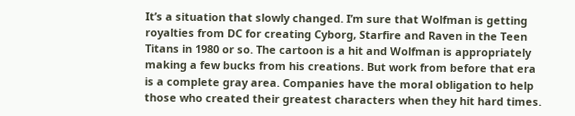It’s a situation that slowly changed. I’m sure that Wolfman is getting royalties from DC for creating Cyborg, Starfire and Raven in the Teen Titans in 1980 or so. The cartoon is a hit and Wolfman is appropriately making a few bucks from his creations. But work from before that era is a complete gray area. Companies have the moral obligation to help those who created their greatest characters when they hit hard times.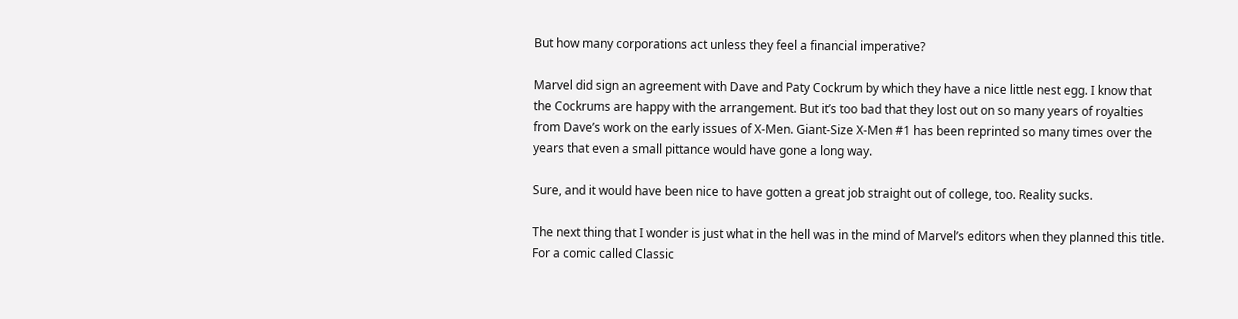But how many corporations act unless they feel a financial imperative?

Marvel did sign an agreement with Dave and Paty Cockrum by which they have a nice little nest egg. I know that the Cockrums are happy with the arrangement. But it’s too bad that they lost out on so many years of royalties from Dave’s work on the early issues of X-Men. Giant-Size X-Men #1 has been reprinted so many times over the years that even a small pittance would have gone a long way.

Sure, and it would have been nice to have gotten a great job straight out of college, too. Reality sucks.

The next thing that I wonder is just what in the hell was in the mind of Marvel’s editors when they planned this title. For a comic called Classic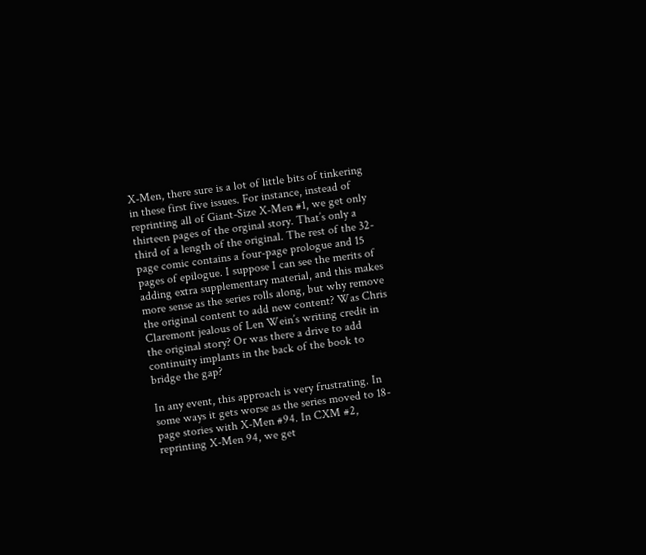X-Men, there sure is a lot of little bits of tinkering in these first five issues. For instance, instead of reprinting all of Giant-Size X-Men #1, we get only thirteen pages of the orginal story. That’s only a third of a length of the original. The rest of the 32-page comic contains a four-page prologue and 15 pages of epilogue. I suppose I can see the merits of adding extra supplementary material, and this makes more sense as the series rolls along, but why remove the original content to add new content? Was Chris Claremont jealous of Len Wein’s writing credit in the original story? Or was there a drive to add continuity implants in the back of the book to bridge the gap?

In any event, this approach is very frustrating. In some ways it gets worse as the series moved to 18-page stories with X-Men #94. In CXM #2, reprinting X-Men 94, we get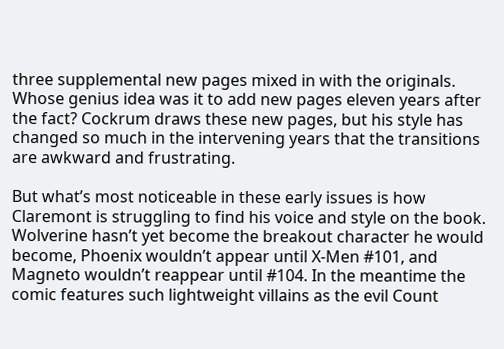three supplemental new pages mixed in with the originals. Whose genius idea was it to add new pages eleven years after the fact? Cockrum draws these new pages, but his style has changed so much in the intervening years that the transitions are awkward and frustrating.

But what’s most noticeable in these early issues is how Claremont is struggling to find his voice and style on the book. Wolverine hasn’t yet become the breakout character he would become, Phoenix wouldn’t appear until X-Men #101, and Magneto wouldn’t reappear until #104. In the meantime the comic features such lightweight villains as the evil Count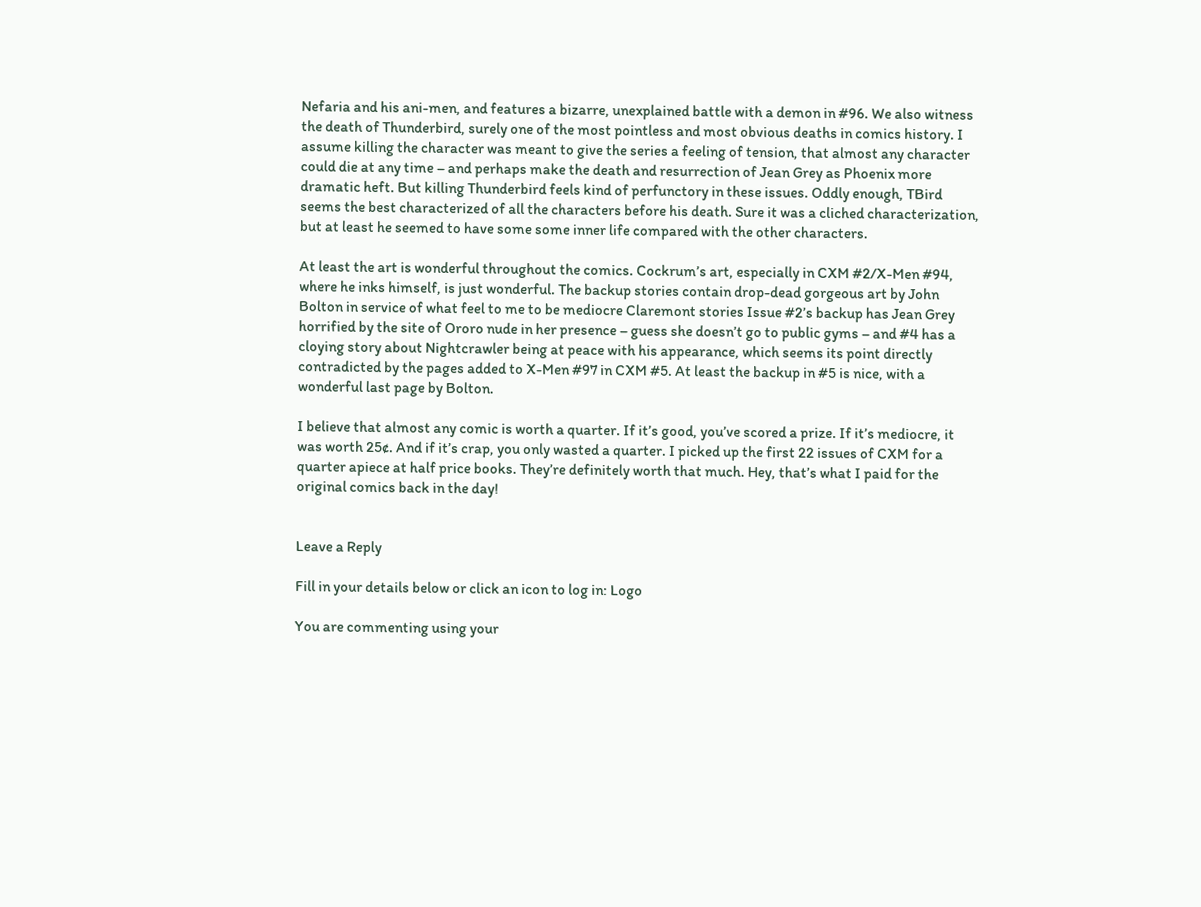Nefaria and his ani-men, and features a bizarre, unexplained battle with a demon in #96. We also witness the death of Thunderbird, surely one of the most pointless and most obvious deaths in comics history. I assume killing the character was meant to give the series a feeling of tension, that almost any character could die at any time – and perhaps make the death and resurrection of Jean Grey as Phoenix more dramatic heft. But killing Thunderbird feels kind of perfunctory in these issues. Oddly enough, TBird seems the best characterized of all the characters before his death. Sure it was a cliched characterization, but at least he seemed to have some some inner life compared with the other characters.

At least the art is wonderful throughout the comics. Cockrum’s art, especially in CXM #2/X-Men #94, where he inks himself, is just wonderful. The backup stories contain drop-dead gorgeous art by John Bolton in service of what feel to me to be mediocre Claremont stories Issue #2’s backup has Jean Grey horrified by the site of Ororo nude in her presence – guess she doesn’t go to public gyms – and #4 has a cloying story about Nightcrawler being at peace with his appearance, which seems its point directly contradicted by the pages added to X-Men #97 in CXM #5. At least the backup in #5 is nice, with a wonderful last page by Bolton.

I believe that almost any comic is worth a quarter. If it’s good, you’ve scored a prize. If it’s mediocre, it was worth 25¢. And if it’s crap, you only wasted a quarter. I picked up the first 22 issues of CXM for a quarter apiece at half price books. They’re definitely worth that much. Hey, that’s what I paid for the original comics back in the day!


Leave a Reply

Fill in your details below or click an icon to log in: Logo

You are commenting using your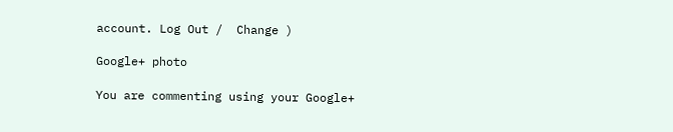account. Log Out /  Change )

Google+ photo

You are commenting using your Google+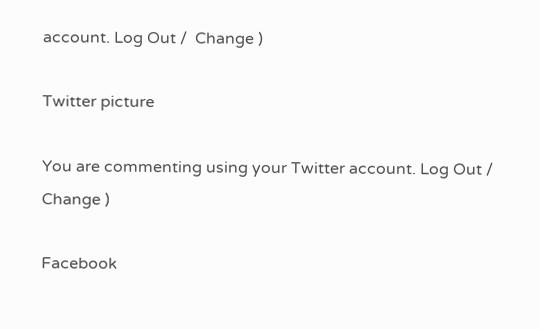account. Log Out /  Change )

Twitter picture

You are commenting using your Twitter account. Log Out /  Change )

Facebook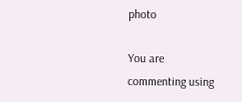photo

You are commenting using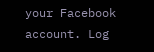your Facebook account. Log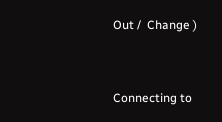Out /  Change )


Connecting to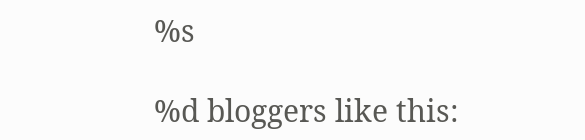%s

%d bloggers like this: